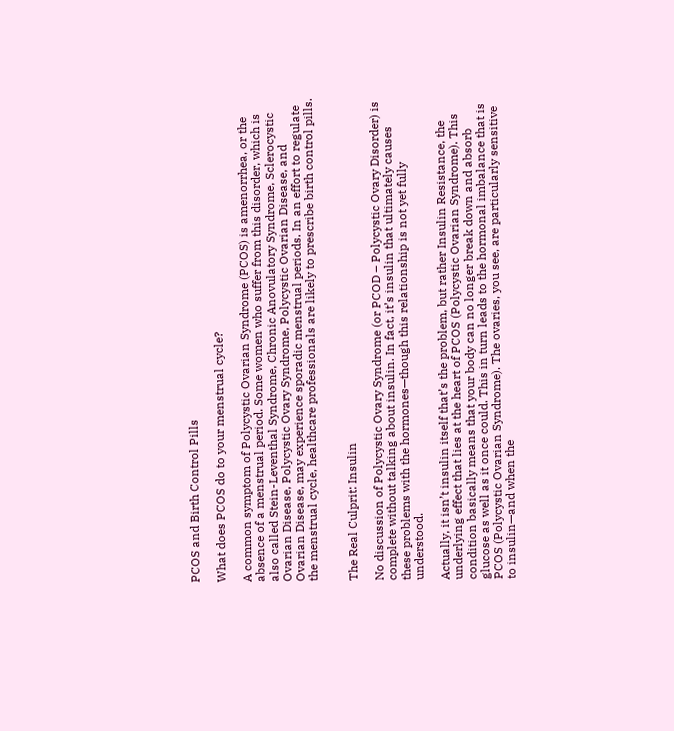PCOS and Birth Control Pills

What does PCOS do to your menstrual cycle?

A common symptom of Polycystic Ovarian Syndrome (PCOS) is amenorrhea, or the absence of a menstrual period. Some women who suffer from this disorder, which is also called Stein-Leventhal Syndrome, Chronic Anovulatory Syndrome, Sclerocystic Ovarian Disease, Polycystic Ovary Syndrome, Polycystic Ovarian Disease, and Ovarian Disease, may experience sporadic menstrual periods. In an effort to regulate the menstrual cycle, healthcare professionals are likely to prescribe birth control pills.


The Real Culprit: Insulin

No discussion of Polycystic Ovary Syndrome (or PCOD – Polycystic Ovary Disorder) is complete without talking about insulin. In fact, it’s insulin that ultimately causes these problems with the hormones—though this relationship is not yet fully understood.

Actually, it isn’t insulin itself that’s the problem, but rather Insulin Resistance, the underlying effect that lies at the heart of PCOS (Polycystic Ovarian Syndrome). This condition basically means that your body can no longer break down and absorb glucose as well as it once could. This in turn leads to the hormonal imbalance that is PCOS (Polycystic Ovarian Syndrome). The ovaries, you see, are particularly sensitive to insulin—and when the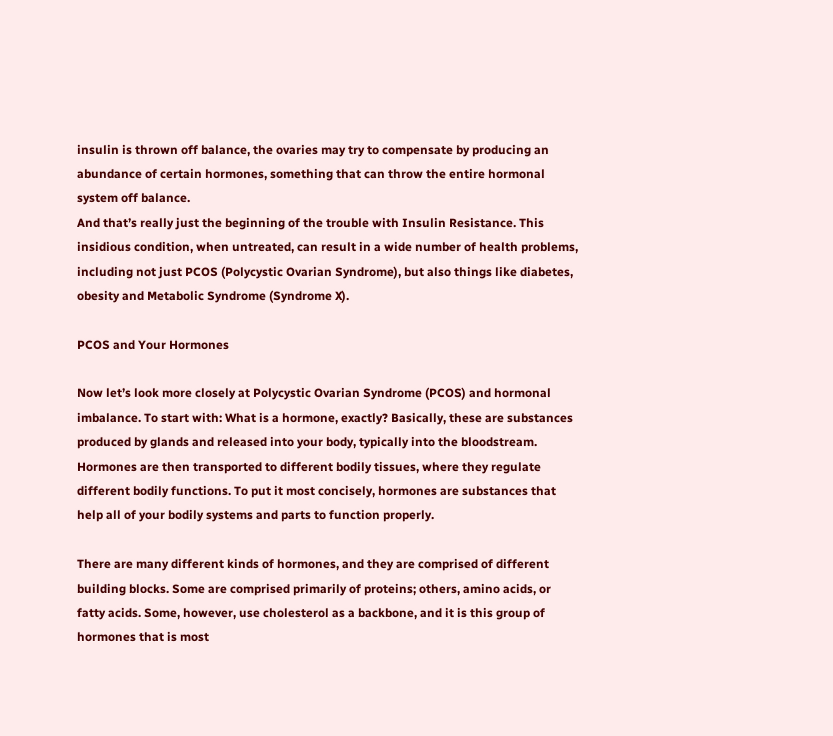insulin is thrown off balance, the ovaries may try to compensate by producing an abundance of certain hormones, something that can throw the entire hormonal system off balance.
And that’s really just the beginning of the trouble with Insulin Resistance. This insidious condition, when untreated, can result in a wide number of health problems, including not just PCOS (Polycystic Ovarian Syndrome), but also things like diabetes, obesity and Metabolic Syndrome (Syndrome X).

PCOS and Your Hormones

Now let’s look more closely at Polycystic Ovarian Syndrome (PCOS) and hormonal imbalance. To start with: What is a hormone, exactly? Basically, these are substances produced by glands and released into your body, typically into the bloodstream. Hormones are then transported to different bodily tissues, where they regulate different bodily functions. To put it most concisely, hormones are substances that help all of your bodily systems and parts to function properly.

There are many different kinds of hormones, and they are comprised of different building blocks. Some are comprised primarily of proteins; others, amino acids, or fatty acids. Some, however, use cholesterol as a backbone, and it is this group of hormones that is most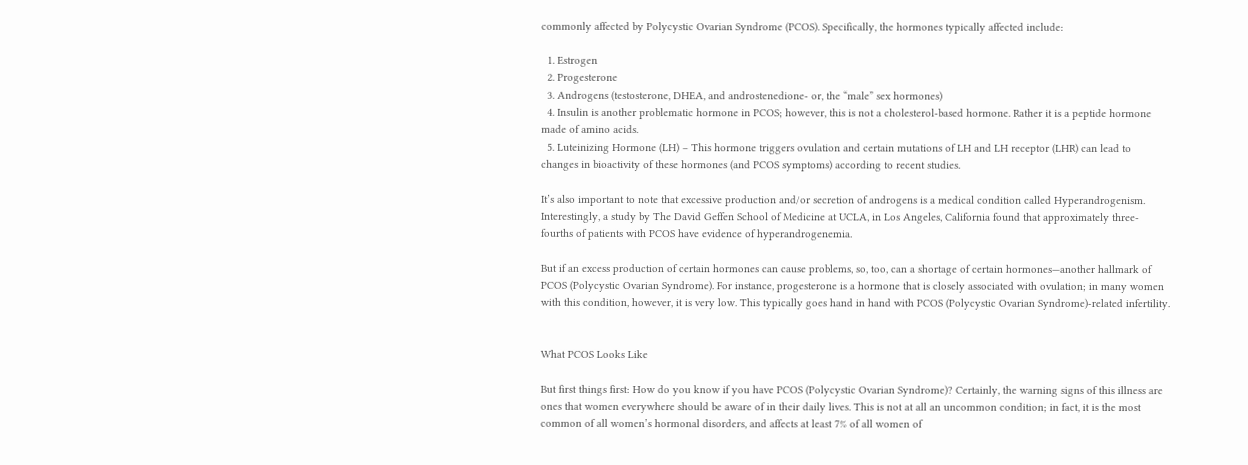commonly affected by Polycystic Ovarian Syndrome (PCOS). Specifically, the hormones typically affected include:

  1. Estrogen
  2. Progesterone
  3. Androgens (testosterone, DHEA, and androstenedione- or, the “male” sex hormones)
  4. Insulin is another problematic hormone in PCOS; however, this is not a cholesterol-based hormone. Rather it is a peptide hormone made of amino acids.
  5. Luteinizing Hormone (LH) – This hormone triggers ovulation and certain mutations of LH and LH receptor (LHR) can lead to changes in bioactivity of these hormones (and PCOS symptoms) according to recent studies.

It’s also important to note that excessive production and/or secretion of androgens is a medical condition called Hyperandrogenism. Interestingly, a study by The David Geffen School of Medicine at UCLA, in Los Angeles, California found that approximately three-fourths of patients with PCOS have evidence of hyperandrogenemia.

But if an excess production of certain hormones can cause problems, so, too, can a shortage of certain hormones—another hallmark of PCOS (Polycystic Ovarian Syndrome). For instance, progesterone is a hormone that is closely associated with ovulation; in many women with this condition, however, it is very low. This typically goes hand in hand with PCOS (Polycystic Ovarian Syndrome)-related infertility.


What PCOS Looks Like

But first things first: How do you know if you have PCOS (Polycystic Ovarian Syndrome)? Certainly, the warning signs of this illness are ones that women everywhere should be aware of in their daily lives. This is not at all an uncommon condition; in fact, it is the most common of all women’s hormonal disorders, and affects at least 7% of all women of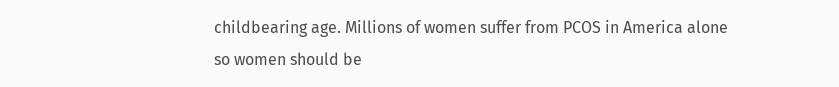childbearing age. Millions of women suffer from PCOS in America alone so women should be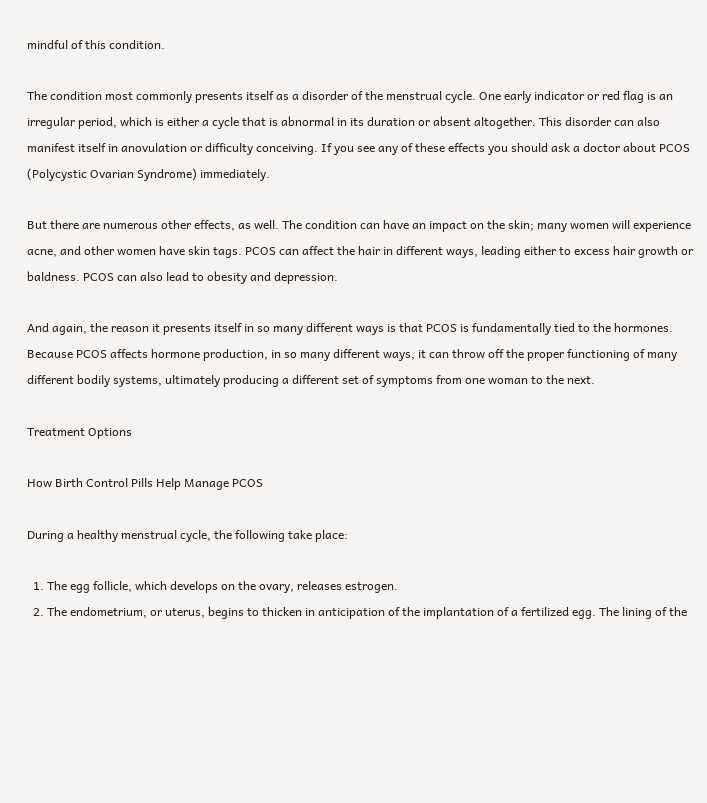mindful of this condition.

The condition most commonly presents itself as a disorder of the menstrual cycle. One early indicator or red flag is an irregular period, which is either a cycle that is abnormal in its duration or absent altogether. This disorder can also manifest itself in anovulation or difficulty conceiving. If you see any of these effects you should ask a doctor about PCOS (Polycystic Ovarian Syndrome) immediately.

But there are numerous other effects, as well. The condition can have an impact on the skin; many women will experience acne, and other women have skin tags. PCOS can affect the hair in different ways, leading either to excess hair growth or baldness. PCOS can also lead to obesity and depression.

And again, the reason it presents itself in so many different ways is that PCOS is fundamentally tied to the hormones. Because PCOS affects hormone production, in so many different ways, it can throw off the proper functioning of many different bodily systems, ultimately producing a different set of symptoms from one woman to the next.

Treatment Options

How Birth Control Pills Help Manage PCOS

During a healthy menstrual cycle, the following take place:

  1. The egg follicle, which develops on the ovary, releases estrogen.
  2. The endometrium, or uterus, begins to thicken in anticipation of the implantation of a fertilized egg. The lining of the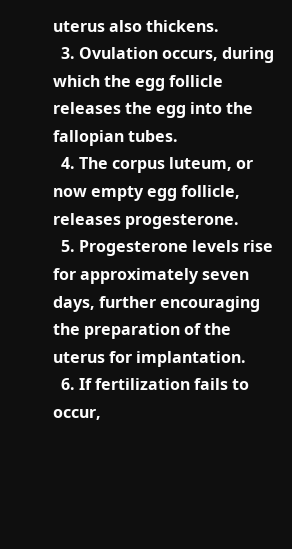uterus also thickens.
  3. Ovulation occurs, during which the egg follicle releases the egg into the fallopian tubes.
  4. The corpus luteum, or now empty egg follicle, releases progesterone.
  5. Progesterone levels rise for approximately seven days, further encouraging the preparation of the uterus for implantation.
  6. If fertilization fails to occur,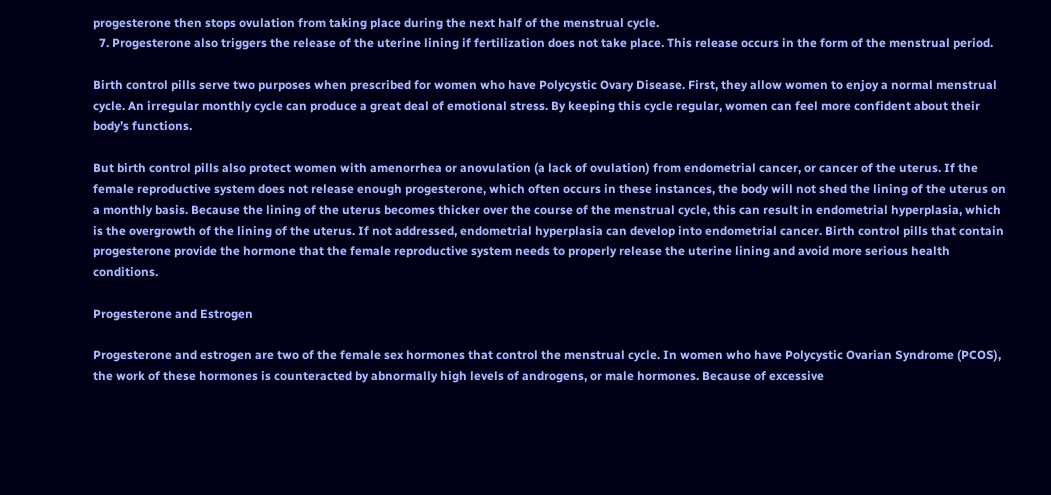progesterone then stops ovulation from taking place during the next half of the menstrual cycle.
  7. Progesterone also triggers the release of the uterine lining if fertilization does not take place. This release occurs in the form of the menstrual period.

Birth control pills serve two purposes when prescribed for women who have Polycystic Ovary Disease. First, they allow women to enjoy a normal menstrual cycle. An irregular monthly cycle can produce a great deal of emotional stress. By keeping this cycle regular, women can feel more confident about their body’s functions.

But birth control pills also protect women with amenorrhea or anovulation (a lack of ovulation) from endometrial cancer, or cancer of the uterus. If the female reproductive system does not release enough progesterone, which often occurs in these instances, the body will not shed the lining of the uterus on a monthly basis. Because the lining of the uterus becomes thicker over the course of the menstrual cycle, this can result in endometrial hyperplasia, which is the overgrowth of the lining of the uterus. If not addressed, endometrial hyperplasia can develop into endometrial cancer. Birth control pills that contain progesterone provide the hormone that the female reproductive system needs to properly release the uterine lining and avoid more serious health conditions.

Progesterone and Estrogen

Progesterone and estrogen are two of the female sex hormones that control the menstrual cycle. In women who have Polycystic Ovarian Syndrome (PCOS), the work of these hormones is counteracted by abnormally high levels of androgens, or male hormones. Because of excessive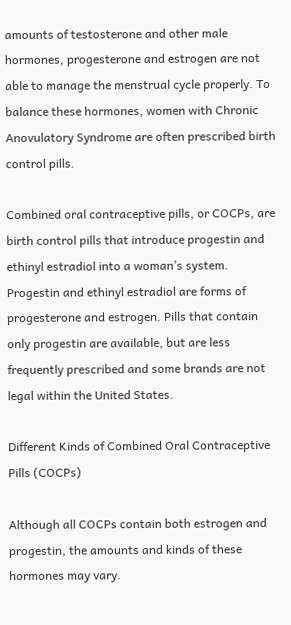amounts of testosterone and other male hormones, progesterone and estrogen are not able to manage the menstrual cycle properly. To balance these hormones, women with Chronic Anovulatory Syndrome are often prescribed birth control pills.

Combined oral contraceptive pills, or COCPs, are birth control pills that introduce progestin and ethinyl estradiol into a woman’s system. Progestin and ethinyl estradiol are forms of progesterone and estrogen. Pills that contain only progestin are available, but are less frequently prescribed and some brands are not legal within the United States.

Different Kinds of Combined Oral Contraceptive Pills (COCPs)

Although all COCPs contain both estrogen and progestin, the amounts and kinds of these hormones may vary.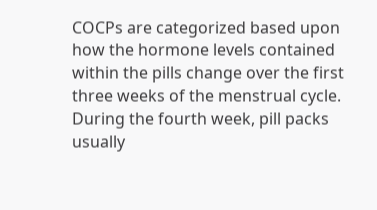COCPs are categorized based upon how the hormone levels contained within the pills change over the first three weeks of the menstrual cycle. During the fourth week, pill packs usually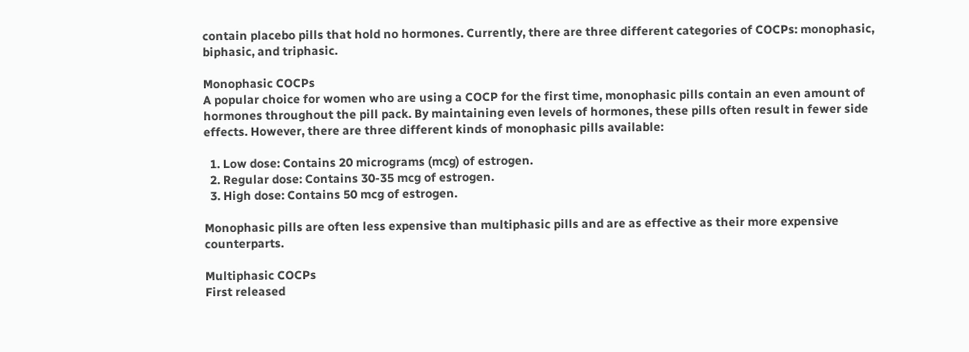contain placebo pills that hold no hormones. Currently, there are three different categories of COCPs: monophasic, biphasic, and triphasic.

Monophasic COCPs
A popular choice for women who are using a COCP for the first time, monophasic pills contain an even amount of hormones throughout the pill pack. By maintaining even levels of hormones, these pills often result in fewer side effects. However, there are three different kinds of monophasic pills available:

  1. Low dose: Contains 20 micrograms (mcg) of estrogen.
  2. Regular dose: Contains 30-35 mcg of estrogen.
  3. High dose: Contains 50 mcg of estrogen.

Monophasic pills are often less expensive than multiphasic pills and are as effective as their more expensive counterparts.

Multiphasic COCPs
First released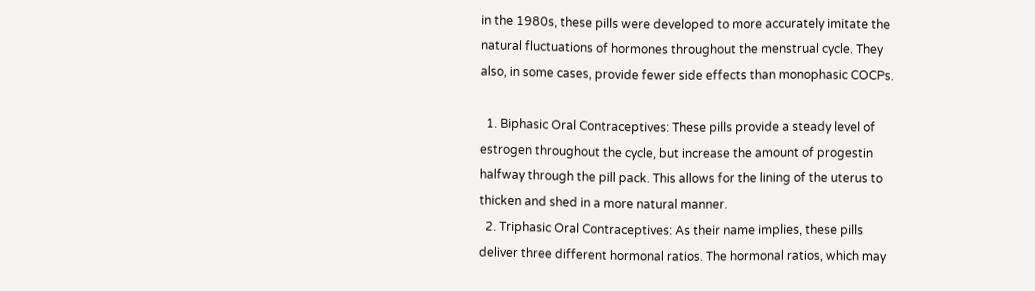in the 1980s, these pills were developed to more accurately imitate the natural fluctuations of hormones throughout the menstrual cycle. They also, in some cases, provide fewer side effects than monophasic COCPs.

  1. Biphasic Oral Contraceptives: These pills provide a steady level of estrogen throughout the cycle, but increase the amount of progestin halfway through the pill pack. This allows for the lining of the uterus to thicken and shed in a more natural manner.
  2. Triphasic Oral Contraceptives: As their name implies, these pills deliver three different hormonal ratios. The hormonal ratios, which may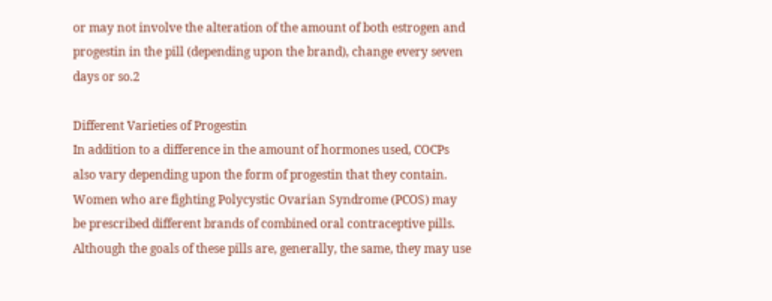or may not involve the alteration of the amount of both estrogen and progestin in the pill (depending upon the brand), change every seven days or so.2

Different Varieties of Progestin
In addition to a difference in the amount of hormones used, COCPs also vary depending upon the form of progestin that they contain. Women who are fighting Polycystic Ovarian Syndrome (PCOS) may be prescribed different brands of combined oral contraceptive pills. Although the goals of these pills are, generally, the same, they may use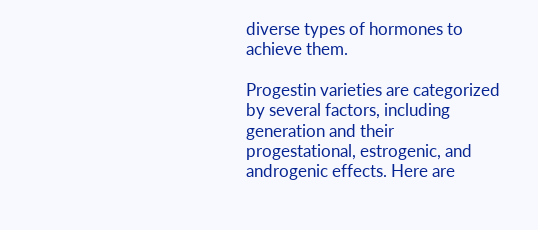diverse types of hormones to achieve them.

Progestin varieties are categorized by several factors, including generation and their progestational, estrogenic, and androgenic effects. Here are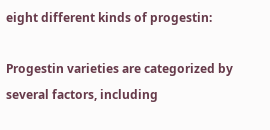eight different kinds of progestin:

Progestin varieties are categorized by several factors, including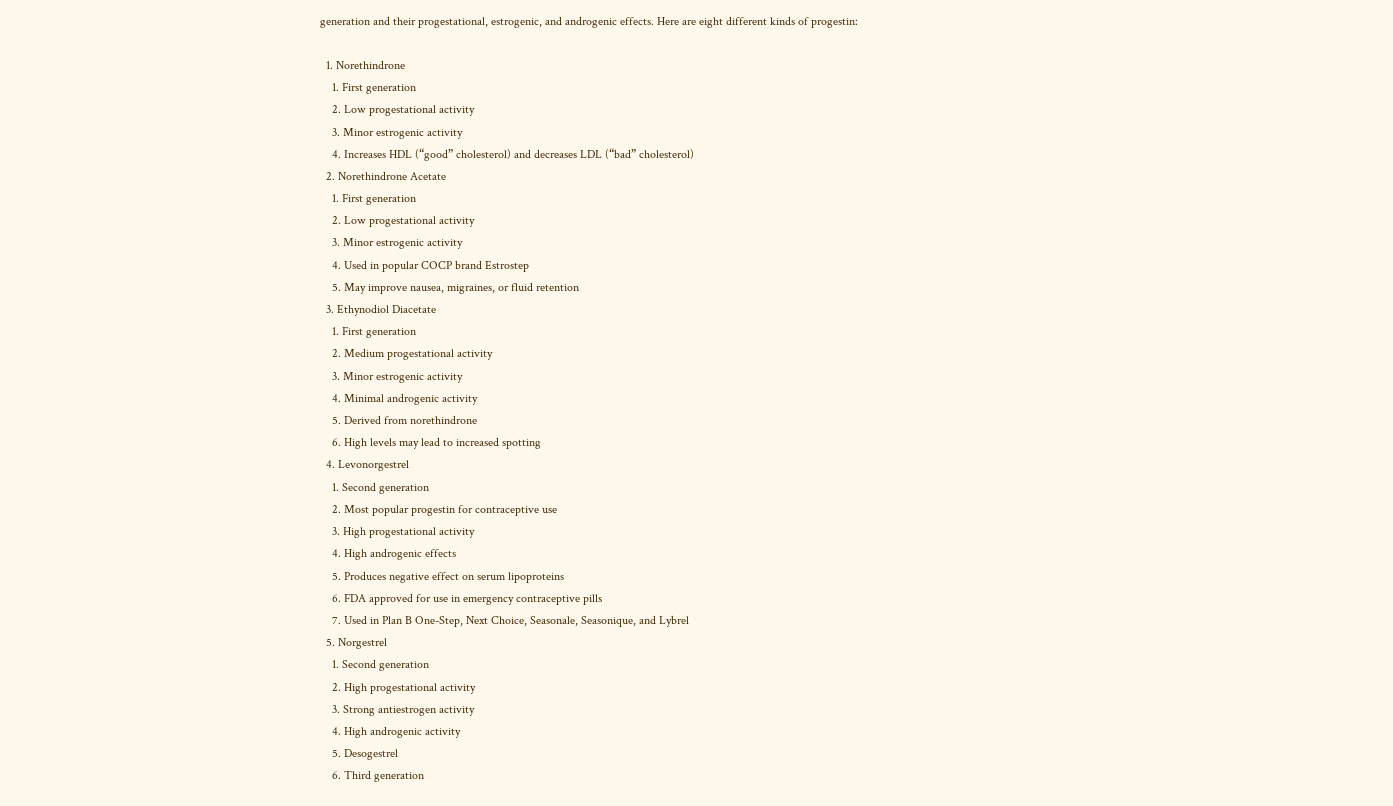generation and their progestational, estrogenic, and androgenic effects. Here are eight different kinds of progestin:

  1. Norethindrone
    1. First generation
    2. Low progestational activity
    3. Minor estrogenic activity
    4. Increases HDL (“good” cholesterol) and decreases LDL (“bad” cholesterol)
  2. Norethindrone Acetate
    1. First generation
    2. Low progestational activity
    3. Minor estrogenic activity
    4. Used in popular COCP brand Estrostep
    5. May improve nausea, migraines, or fluid retention
  3. Ethynodiol Diacetate
    1. First generation
    2. Medium progestational activity
    3. Minor estrogenic activity
    4. Minimal androgenic activity
    5. Derived from norethindrone
    6. High levels may lead to increased spotting
  4. Levonorgestrel
    1. Second generation
    2. Most popular progestin for contraceptive use
    3. High progestational activity
    4. High androgenic effects
    5. Produces negative effect on serum lipoproteins
    6. FDA approved for use in emergency contraceptive pills
    7. Used in Plan B One-Step, Next Choice, Seasonale, Seasonique, and Lybrel
  5. Norgestrel
    1. Second generation
    2. High progestational activity
    3. Strong antiestrogen activity
    4. High androgenic activity
    5. Desogestrel
    6. Third generation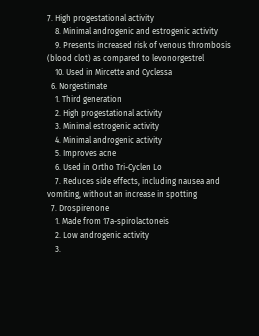7. High progestational activity
    8. Minimal androgenic and estrogenic activity
    9. Presents increased risk of venous thrombosis (blood clot) as compared to levonorgestrel
    10. Used in Mircette and Cyclessa
  6. Norgestimate
    1. Third generation
    2. High progestational activity
    3. Minimal estrogenic activity
    4. Minimal androgenic activity
    5. Improves acne
    6. Used in Ortho Tri-Cyclen Lo
    7. Reduces side effects, including nausea and vomiting, without an increase in spotting
  7. Drospirenone
    1. Made from 17a-spirolactoneis
    2. Low androgenic activity
    3.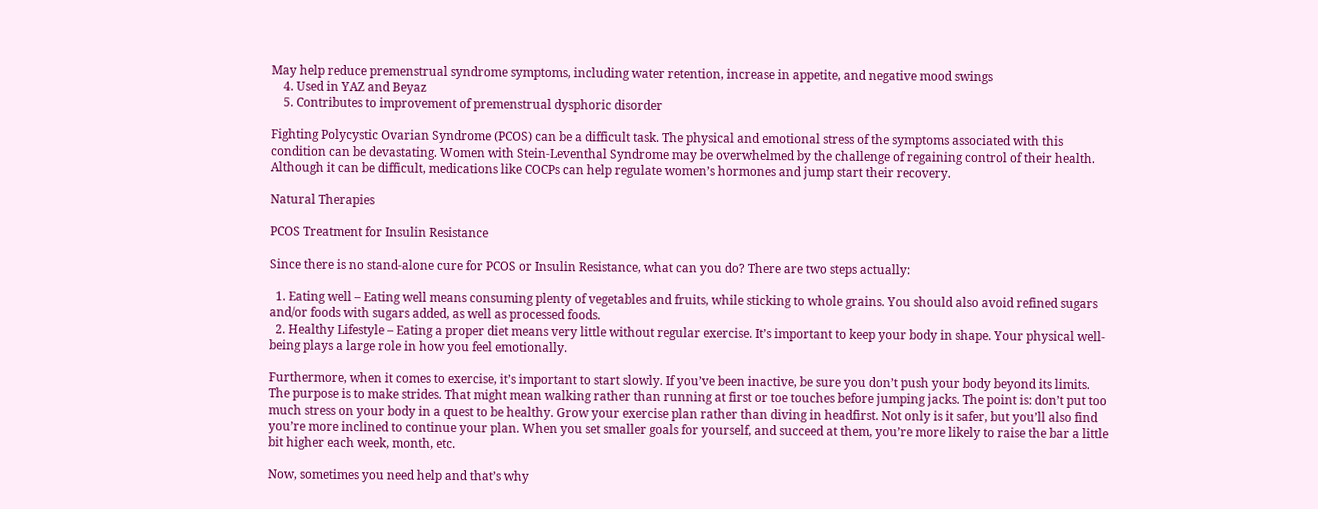May help reduce premenstrual syndrome symptoms, including water retention, increase in appetite, and negative mood swings
    4. Used in YAZ and Beyaz
    5. Contributes to improvement of premenstrual dysphoric disorder

Fighting Polycystic Ovarian Syndrome (PCOS) can be a difficult task. The physical and emotional stress of the symptoms associated with this condition can be devastating. Women with Stein-Leventhal Syndrome may be overwhelmed by the challenge of regaining control of their health. Although it can be difficult, medications like COCPs can help regulate women’s hormones and jump start their recovery.

Natural Therapies

PCOS Treatment for Insulin Resistance

Since there is no stand-alone cure for PCOS or Insulin Resistance, what can you do? There are two steps actually:

  1. Eating well – Eating well means consuming plenty of vegetables and fruits, while sticking to whole grains. You should also avoid refined sugars and/or foods with sugars added, as well as processed foods.
  2. Healthy Lifestyle – Eating a proper diet means very little without regular exercise. It’s important to keep your body in shape. Your physical well-being plays a large role in how you feel emotionally.

Furthermore, when it comes to exercise, it’s important to start slowly. If you’ve been inactive, be sure you don’t push your body beyond its limits. The purpose is to make strides. That might mean walking rather than running at first or toe touches before jumping jacks. The point is: don’t put too much stress on your body in a quest to be healthy. Grow your exercise plan rather than diving in headfirst. Not only is it safer, but you’ll also find you’re more inclined to continue your plan. When you set smaller goals for yourself, and succeed at them, you’re more likely to raise the bar a little bit higher each week, month, etc.

Now, sometimes you need help and that’s why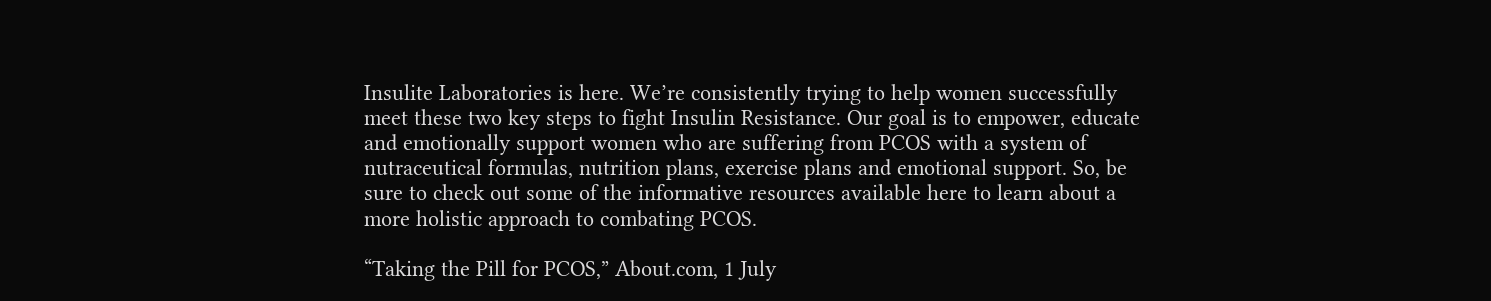Insulite Laboratories is here. We’re consistently trying to help women successfully meet these two key steps to fight Insulin Resistance. Our goal is to empower, educate and emotionally support women who are suffering from PCOS with a system of nutraceutical formulas, nutrition plans, exercise plans and emotional support. So, be sure to check out some of the informative resources available here to learn about a more holistic approach to combating PCOS.

“Taking the Pill for PCOS,” About.com, 1 July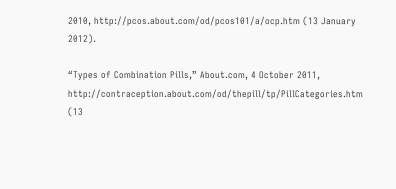2010, http://pcos.about.com/od/pcos101/a/ocp.htm (13 January 2012).

“Types of Combination Pills,” About.com, 4 October 2011, http://contraception.about.com/od/thepill/tp/PillCategories.htm (13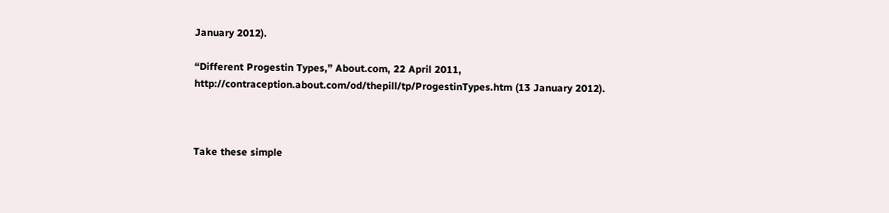January 2012).

“Different Progestin Types,” About.com, 22 April 2011, http://contraception.about.com/od/thepill/tp/ProgestinTypes.htm (13 January 2012).



Take these simple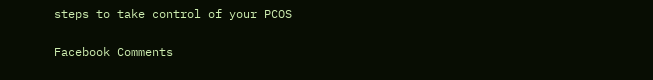steps to take control of your PCOS

Facebook Comments